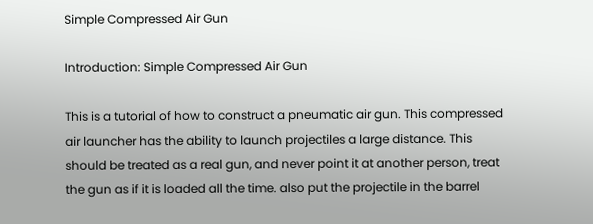Simple Compressed Air Gun

Introduction: Simple Compressed Air Gun

This is a tutorial of how to construct a pneumatic air gun. This compressed air launcher has the ability to launch projectiles a large distance. This should be treated as a real gun, and never point it at another person, treat the gun as if it is loaded all the time. also put the projectile in the barrel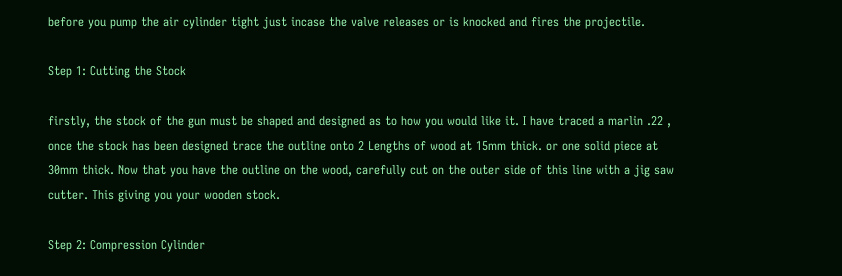before you pump the air cylinder tight just incase the valve releases or is knocked and fires the projectile.

Step 1: Cutting the Stock

firstly, the stock of the gun must be shaped and designed as to how you would like it. I have traced a marlin .22 , once the stock has been designed trace the outline onto 2 Lengths of wood at 15mm thick. or one solid piece at 30mm thick. Now that you have the outline on the wood, carefully cut on the outer side of this line with a jig saw cutter. This giving you your wooden stock.

Step 2: Compression Cylinder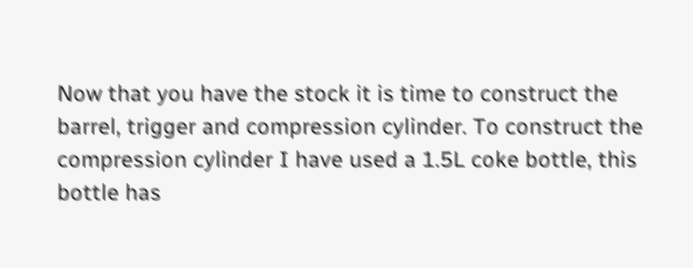Now that you have the stock it is time to construct the barrel, trigger and compression cylinder. To construct the compression cylinder I have used a 1.5L coke bottle, this bottle has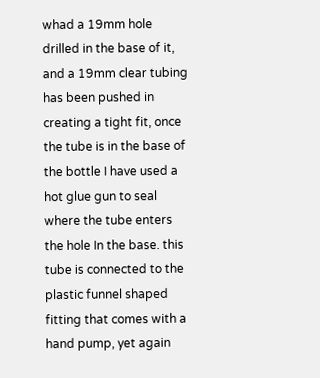whad a 19mm hole drilled in the base of it, and a 19mm clear tubing has been pushed in creating a tight fit, once the tube is in the base of the bottle I have used a hot glue gun to seal where the tube enters the hole In the base. this tube is connected to the plastic funnel shaped fitting that comes with a hand pump, yet again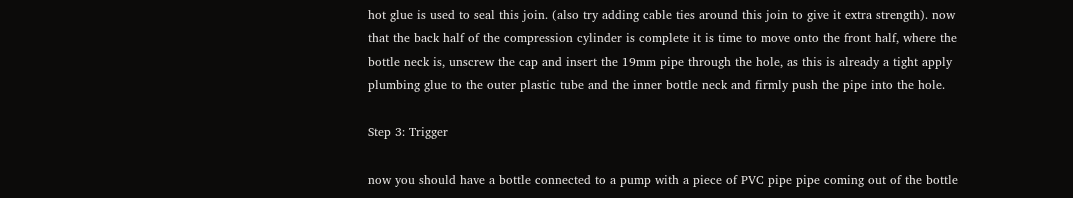hot glue is used to seal this join. (also try adding cable ties around this join to give it extra strength). now that the back half of the compression cylinder is complete it is time to move onto the front half, where the bottle neck is, unscrew the cap and insert the 19mm pipe through the hole, as this is already a tight apply plumbing glue to the outer plastic tube and the inner bottle neck and firmly push the pipe into the hole.

Step 3: Trigger

now you should have a bottle connected to a pump with a piece of PVC pipe pipe coming out of the bottle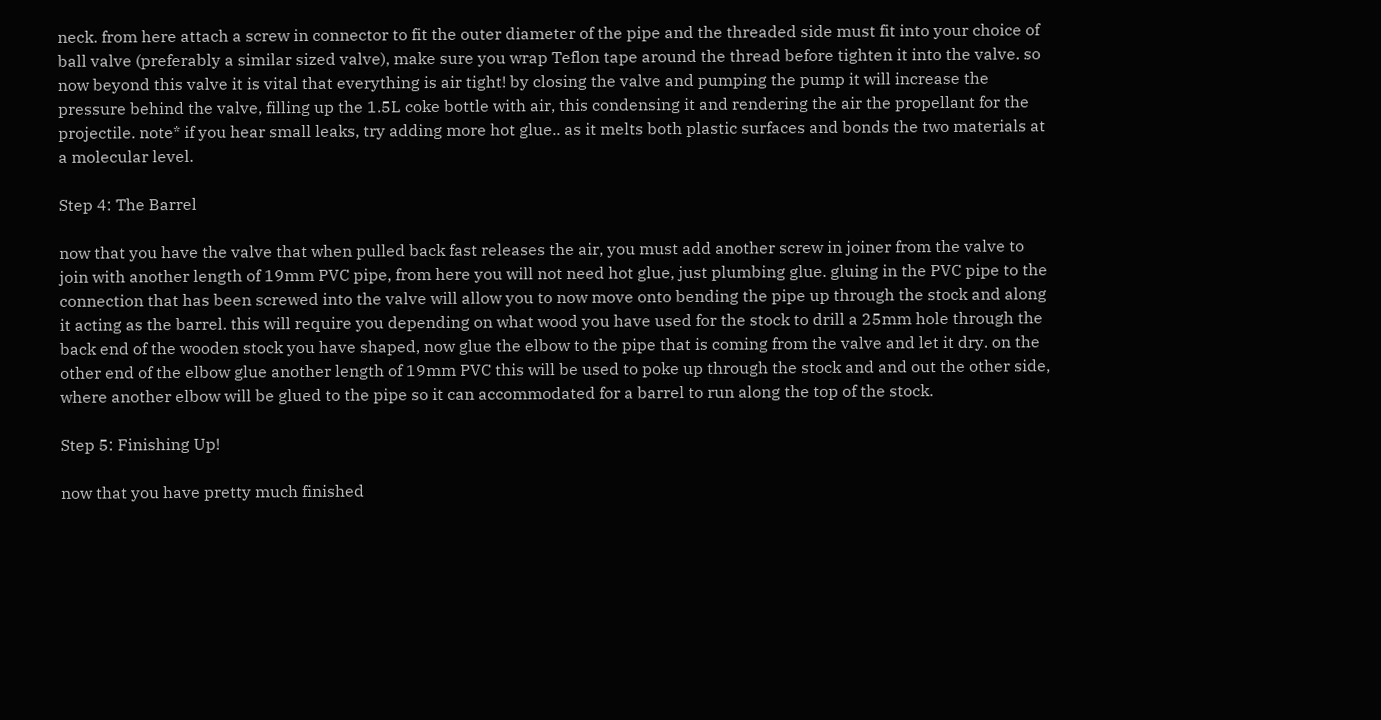neck. from here attach a screw in connector to fit the outer diameter of the pipe and the threaded side must fit into your choice of ball valve (preferably a similar sized valve), make sure you wrap Teflon tape around the thread before tighten it into the valve. so now beyond this valve it is vital that everything is air tight! by closing the valve and pumping the pump it will increase the pressure behind the valve, filling up the 1.5L coke bottle with air, this condensing it and rendering the air the propellant for the projectile. note* if you hear small leaks, try adding more hot glue.. as it melts both plastic surfaces and bonds the two materials at a molecular level.

Step 4: The Barrel

now that you have the valve that when pulled back fast releases the air, you must add another screw in joiner from the valve to join with another length of 19mm PVC pipe, from here you will not need hot glue, just plumbing glue. gluing in the PVC pipe to the connection that has been screwed into the valve will allow you to now move onto bending the pipe up through the stock and along it acting as the barrel. this will require you depending on what wood you have used for the stock to drill a 25mm hole through the back end of the wooden stock you have shaped, now glue the elbow to the pipe that is coming from the valve and let it dry. on the other end of the elbow glue another length of 19mm PVC this will be used to poke up through the stock and and out the other side, where another elbow will be glued to the pipe so it can accommodated for a barrel to run along the top of the stock.

Step 5: Finishing Up!

now that you have pretty much finished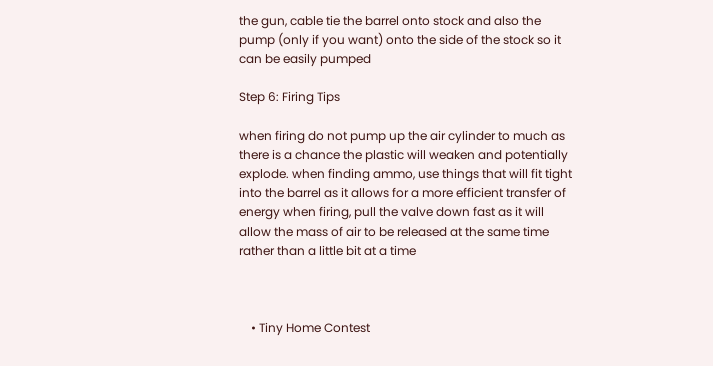the gun, cable tie the barrel onto stock and also the pump (only if you want) onto the side of the stock so it can be easily pumped

Step 6: Firing Tips

when firing do not pump up the air cylinder to much as there is a chance the plastic will weaken and potentially explode. when finding ammo, use things that will fit tight into the barrel as it allows for a more efficient transfer of energy when firing, pull the valve down fast as it will allow the mass of air to be released at the same time rather than a little bit at a time



    • Tiny Home Contest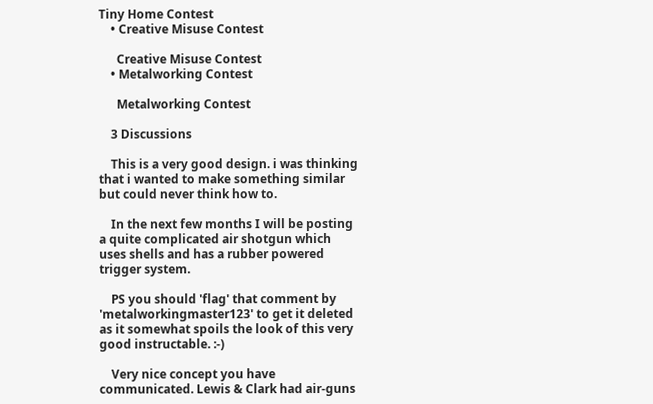Tiny Home Contest
    • Creative Misuse Contest

      Creative Misuse Contest
    • Metalworking Contest

      Metalworking Contest

    3 Discussions

    This is a very good design. i was thinking that i wanted to make something similar but could never think how to.

    In the next few months I will be posting a quite complicated air shotgun which uses shells and has a rubber powered trigger system.

    PS you should 'flag' that comment by 'metalworkingmaster123' to get it deleted as it somewhat spoils the look of this very good instructable. :-)

    Very nice concept you have communicated. Lewis & Clark had air-guns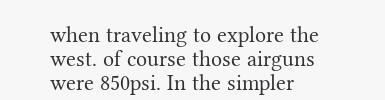when traveling to explore the west. of course those airguns were 850psi. In the simpler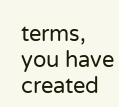terms, you have created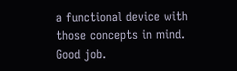a functional device with those concepts in mind. Good job.